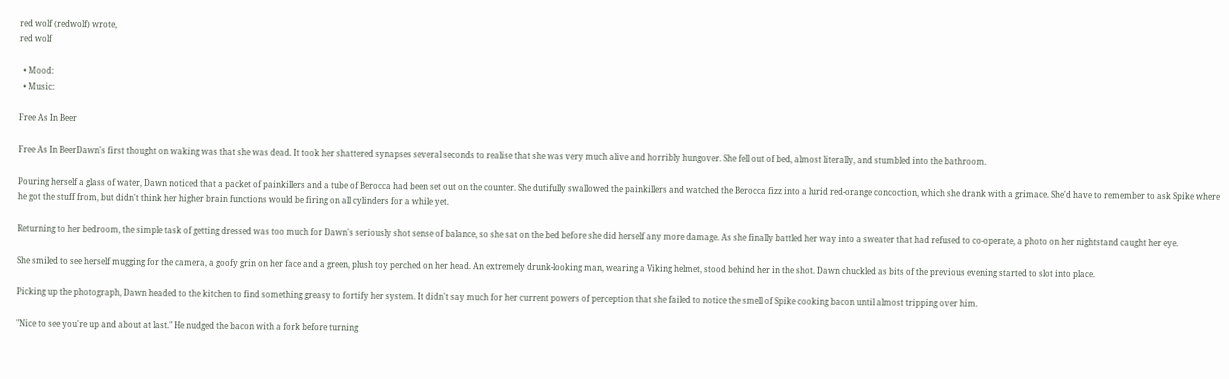red wolf (redwolf) wrote,
red wolf

  • Mood:
  • Music:

Free As In Beer

Free As In BeerDawn's first thought on waking was that she was dead. It took her shattered synapses several seconds to realise that she was very much alive and horribly hungover. She fell out of bed, almost literally, and stumbled into the bathroom.

Pouring herself a glass of water, Dawn noticed that a packet of painkillers and a tube of Berocca had been set out on the counter. She dutifully swallowed the painkillers and watched the Berocca fizz into a lurid red-orange concoction, which she drank with a grimace. She'd have to remember to ask Spike where he got the stuff from, but didn't think her higher brain functions would be firing on all cylinders for a while yet.

Returning to her bedroom, the simple task of getting dressed was too much for Dawn's seriously shot sense of balance, so she sat on the bed before she did herself any more damage. As she finally battled her way into a sweater that had refused to co-operate, a photo on her nightstand caught her eye.

She smiled to see herself mugging for the camera, a goofy grin on her face and a green, plush toy perched on her head. An extremely drunk-looking man, wearing a Viking helmet, stood behind her in the shot. Dawn chuckled as bits of the previous evening started to slot into place.

Picking up the photograph, Dawn headed to the kitchen to find something greasy to fortify her system. It didn't say much for her current powers of perception that she failed to notice the smell of Spike cooking bacon until almost tripping over him.

"Nice to see you're up and about at last." He nudged the bacon with a fork before turning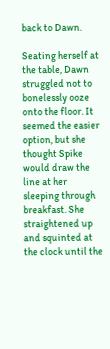back to Dawn.

Seating herself at the table, Dawn struggled not to bonelessly ooze onto the floor. It seemed the easier option, but she thought Spike would draw the line at her sleeping through breakfast. She straightened up and squinted at the clock until the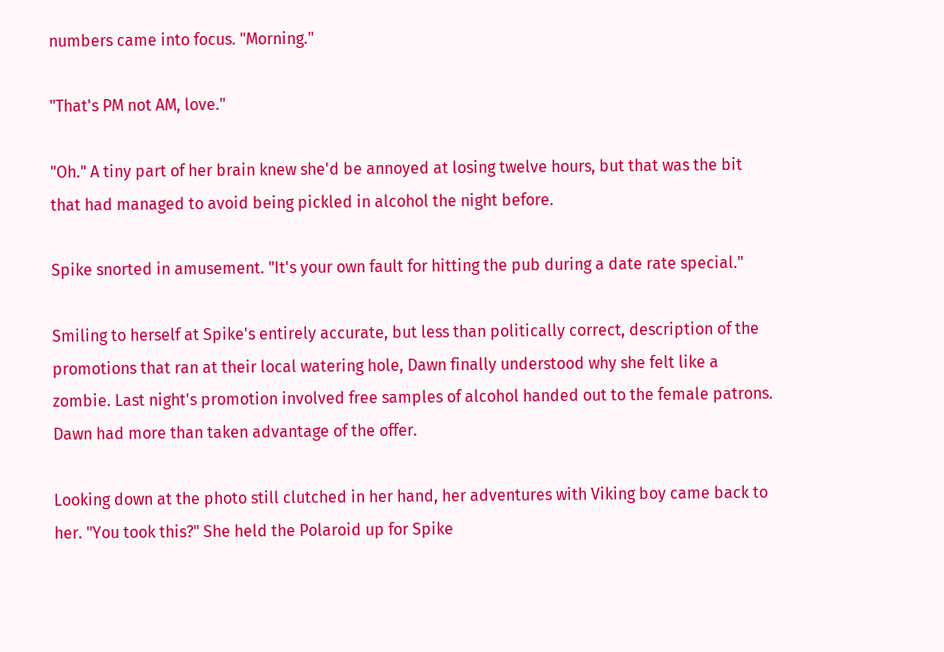numbers came into focus. "Morning."

"That's PM not AM, love."

"Oh." A tiny part of her brain knew she'd be annoyed at losing twelve hours, but that was the bit that had managed to avoid being pickled in alcohol the night before.

Spike snorted in amusement. "It's your own fault for hitting the pub during a date rate special."

Smiling to herself at Spike's entirely accurate, but less than politically correct, description of the promotions that ran at their local watering hole, Dawn finally understood why she felt like a zombie. Last night's promotion involved free samples of alcohol handed out to the female patrons. Dawn had more than taken advantage of the offer.

Looking down at the photo still clutched in her hand, her adventures with Viking boy came back to her. "You took this?" She held the Polaroid up for Spike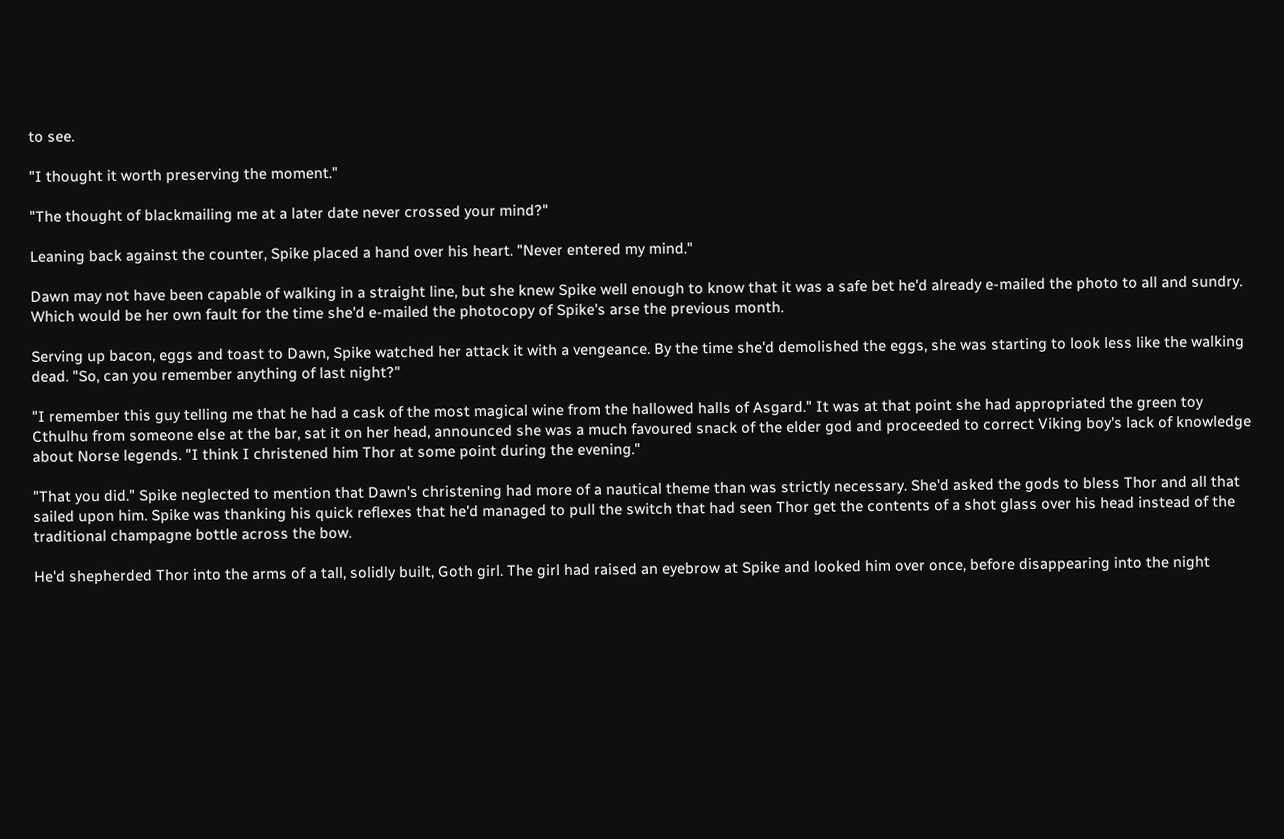to see.

"I thought it worth preserving the moment."

"The thought of blackmailing me at a later date never crossed your mind?"

Leaning back against the counter, Spike placed a hand over his heart. "Never entered my mind."

Dawn may not have been capable of walking in a straight line, but she knew Spike well enough to know that it was a safe bet he'd already e-mailed the photo to all and sundry. Which would be her own fault for the time she'd e-mailed the photocopy of Spike's arse the previous month.

Serving up bacon, eggs and toast to Dawn, Spike watched her attack it with a vengeance. By the time she'd demolished the eggs, she was starting to look less like the walking dead. "So, can you remember anything of last night?"

"I remember this guy telling me that he had a cask of the most magical wine from the hallowed halls of Asgard." It was at that point she had appropriated the green toy Cthulhu from someone else at the bar, sat it on her head, announced she was a much favoured snack of the elder god and proceeded to correct Viking boy's lack of knowledge about Norse legends. "I think I christened him Thor at some point during the evening."

"That you did." Spike neglected to mention that Dawn's christening had more of a nautical theme than was strictly necessary. She'd asked the gods to bless Thor and all that sailed upon him. Spike was thanking his quick reflexes that he'd managed to pull the switch that had seen Thor get the contents of a shot glass over his head instead of the traditional champagne bottle across the bow.

He'd shepherded Thor into the arms of a tall, solidly built, Goth girl. The girl had raised an eyebrow at Spike and looked him over once, before disappearing into the night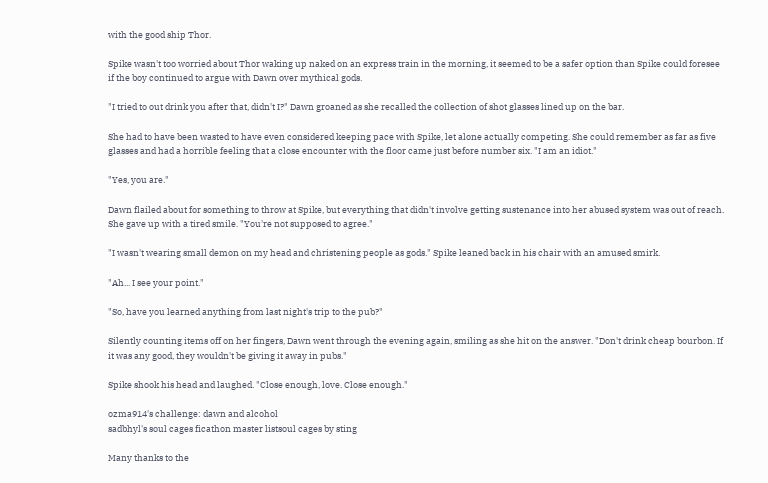with the good ship Thor.

Spike wasn't too worried about Thor waking up naked on an express train in the morning, it seemed to be a safer option than Spike could foresee if the boy continued to argue with Dawn over mythical gods.

"I tried to out drink you after that, didn't I?" Dawn groaned as she recalled the collection of shot glasses lined up on the bar.

She had to have been wasted to have even considered keeping pace with Spike, let alone actually competing. She could remember as far as five glasses and had a horrible feeling that a close encounter with the floor came just before number six. "I am an idiot."

"Yes, you are."

Dawn flailed about for something to throw at Spike, but everything that didn't involve getting sustenance into her abused system was out of reach. She gave up with a tired smile. "You're not supposed to agree."

"I wasn't wearing small demon on my head and christening people as gods." Spike leaned back in his chair with an amused smirk.

"Ah... I see your point."

"So, have you learned anything from last night's trip to the pub?"

Silently counting items off on her fingers, Dawn went through the evening again, smiling as she hit on the answer. "Don't drink cheap bourbon. If it was any good, they wouldn't be giving it away in pubs."

Spike shook his head and laughed. "Close enough, love. Close enough."

ozma914's challenge: dawn and alcohol
sadbhyl's soul cages ficathon master listsoul cages by sting

Many thanks to the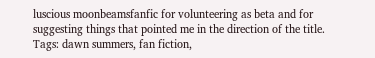luscious moonbeamsfanfic for volunteering as beta and for suggesting things that pointed me in the direction of the title.
Tags: dawn summers, fan fiction,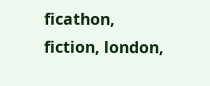ficathon, fiction, london,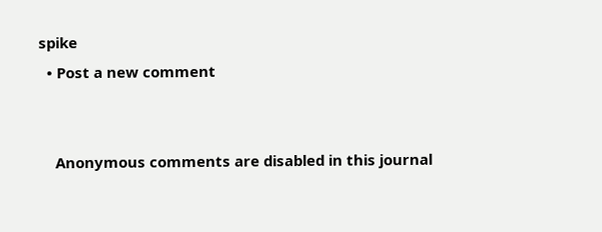spike
  • Post a new comment


    Anonymous comments are disabled in this journal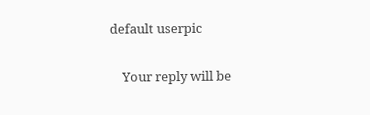default userpic

    Your reply will be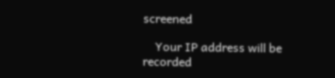screened

    Your IP address will be recorded